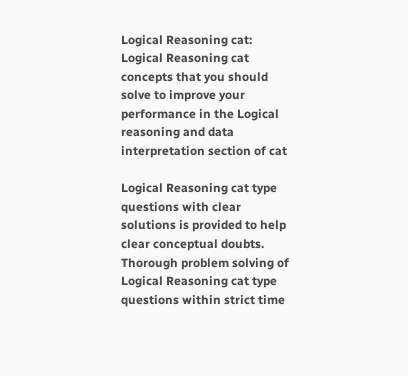Logical Reasoning cat: Logical Reasoning cat concepts that you should solve to improve your performance in the Logical reasoning and data interpretation section of cat

Logical Reasoning cat type questions with clear solutions is provided to help clear conceptual doubts. Thorough problem solving of Logical Reasoning cat type questions within strict time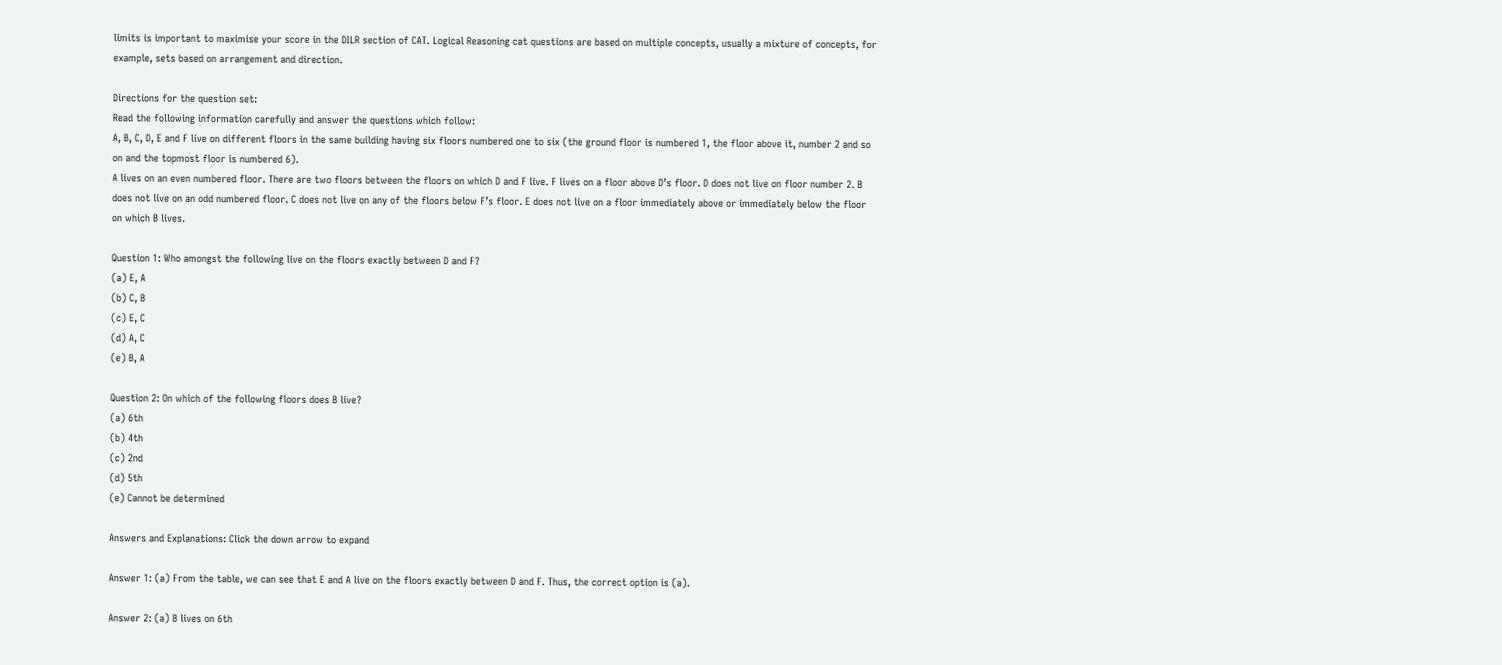limits is important to maximise your score in the DILR section of CAT. Logical Reasoning cat questions are based on multiple concepts, usually a mixture of concepts, for example, sets based on arrangement and direction.

Directions for the question set:
Read the following information carefully and answer the questions which follow:
A, B, C, D, E and F live on different floors in the same building having six floors numbered one to six (the ground floor is numbered 1, the floor above it, number 2 and so on and the topmost floor is numbered 6).
A lives on an even numbered floor. There are two floors between the floors on which D and F live. F lives on a floor above D’s floor. D does not live on floor number 2. B does not live on an odd numbered floor. C does not live on any of the floors below F’s floor. E does not live on a floor immediately above or immediately below the floor on which B lives.

Question 1: Who amongst the following live on the floors exactly between D and F?
(a) E, A
(b) C, B
(c) E, C
(d) A, C
(e) B, A

Question 2: On which of the following floors does B live?
(a) 6th
(b) 4th
(c) 2nd
(d) 5th
(e) Cannot be determined

Answers and Explanations: Click the down arrow to expand

Answer 1: (a) From the table, we can see that E and A live on the floors exactly between D and F. Thus, the correct option is (a).

Answer 2: (a) B lives on 6th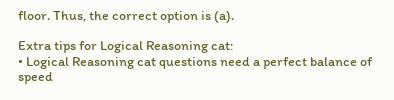floor. Thus, the correct option is (a).

Extra tips for Logical Reasoning cat:
• Logical Reasoning cat questions need a perfect balance of speed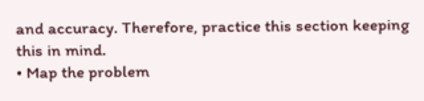and accuracy. Therefore, practice this section keeping this in mind.
• Map the problem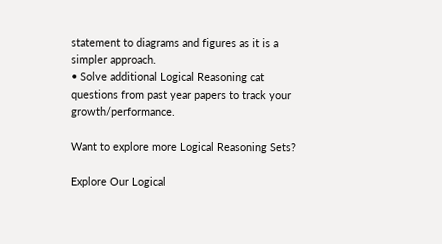statement to diagrams and figures as it is a simpler approach.
• Solve additional Logical Reasoning cat questions from past year papers to track your growth/performance.

Want to explore more Logical Reasoning Sets?

Explore Our Logical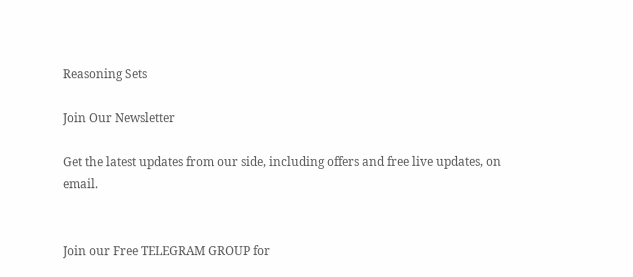Reasoning Sets

Join Our Newsletter

Get the latest updates from our side, including offers and free live updates, on email.


Join our Free TELEGRAM GROUP for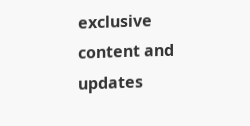exclusive content and updates